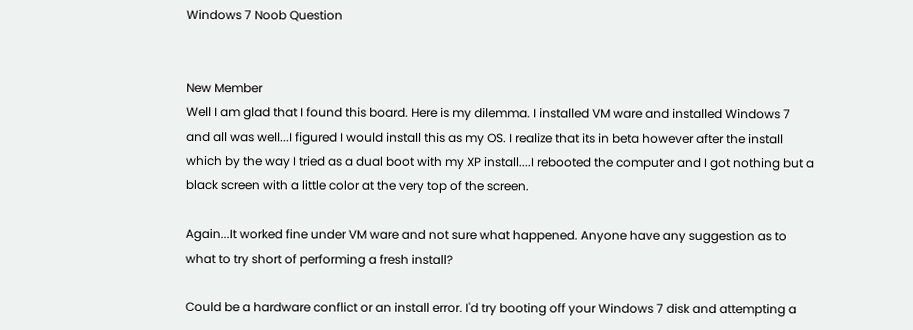Windows 7 Noob Question


New Member
Well I am glad that I found this board. Here is my dilemma. I installed VM ware and installed Windows 7 and all was well...I figured I would install this as my OS. I realize that its in beta however after the install which by the way I tried as a dual boot with my XP install....I rebooted the computer and I got nothing but a black screen with a little color at the very top of the screen.

Again...It worked fine under VM ware and not sure what happened. Anyone have any suggestion as to what to try short of performing a fresh install?

Could be a hardware conflict or an install error. I'd try booting off your Windows 7 disk and attempting a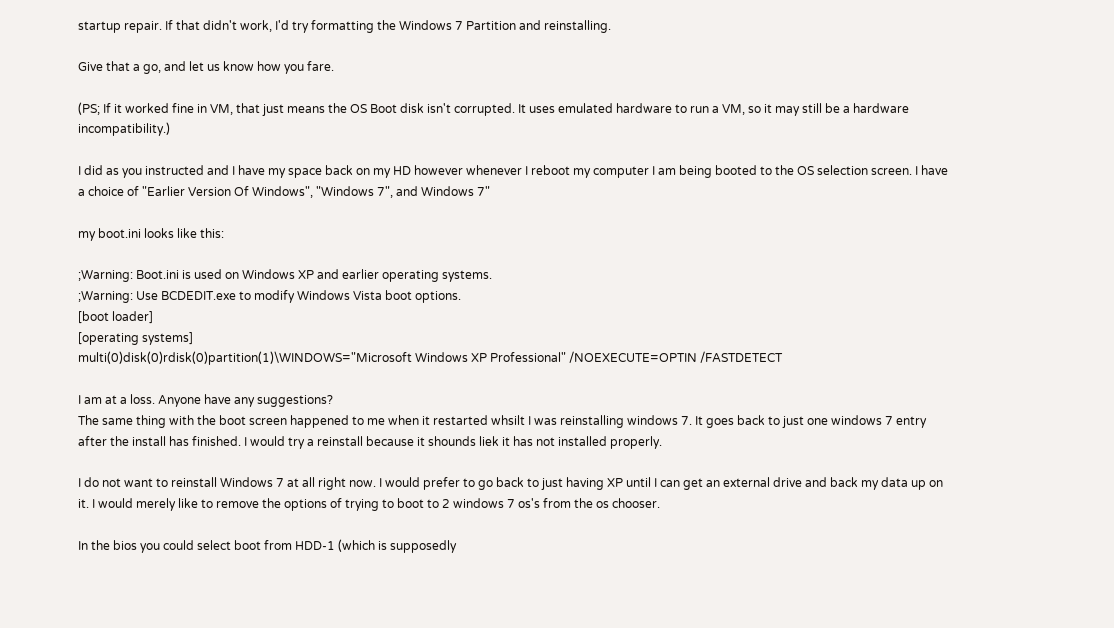startup repair. If that didn't work, I'd try formatting the Windows 7 Partition and reinstalling.

Give that a go, and let us know how you fare.

(PS; If it worked fine in VM, that just means the OS Boot disk isn't corrupted. It uses emulated hardware to run a VM, so it may still be a hardware incompatibility.)

I did as you instructed and I have my space back on my HD however whenever I reboot my computer I am being booted to the OS selection screen. I have a choice of "Earlier Version Of Windows", "Windows 7", and Windows 7"

my boot.ini looks like this:

;Warning: Boot.ini is used on Windows XP and earlier operating systems.
;Warning: Use BCDEDIT.exe to modify Windows Vista boot options.
[boot loader]
[operating systems]
multi(0)disk(0)rdisk(0)partition(1)\WINDOWS="Microsoft Windows XP Professional" /NOEXECUTE=OPTIN /FASTDETECT

I am at a loss. Anyone have any suggestions?
The same thing with the boot screen happened to me when it restarted whsilt I was reinstalling windows 7. It goes back to just one windows 7 entry after the install has finished. I would try a reinstall because it shounds liek it has not installed properly.

I do not want to reinstall Windows 7 at all right now. I would prefer to go back to just having XP until I can get an external drive and back my data up on it. I would merely like to remove the options of trying to boot to 2 windows 7 os's from the os chooser.

In the bios you could select boot from HDD-1 (which is supposedly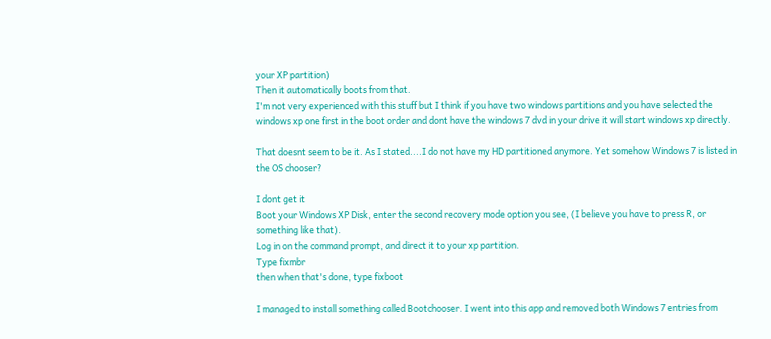your XP partition)
Then it automatically boots from that.
I'm not very experienced with this stuff but I think if you have two windows partitions and you have selected the windows xp one first in the boot order and dont have the windows 7 dvd in your drive it will start windows xp directly.

That doesnt seem to be it. As I stated....I do not have my HD partitioned anymore. Yet somehow Windows 7 is listed in the OS chooser?

I dont get it
Boot your Windows XP Disk, enter the second recovery mode option you see, (I believe you have to press R, or something like that).
Log in on the command prompt, and direct it to your xp partition.
Type fixmbr
then when that's done, type fixboot

I managed to install something called Bootchooser. I went into this app and removed both Windows 7 entries from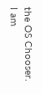the OS Chooser. I am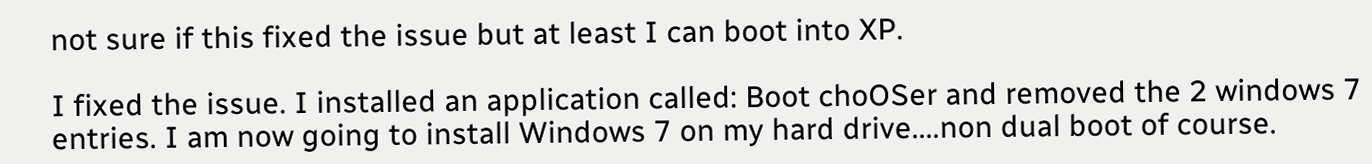not sure if this fixed the issue but at least I can boot into XP.

I fixed the issue. I installed an application called: Boot choOSer and removed the 2 windows 7 entries. I am now going to install Windows 7 on my hard drive....non dual boot of course.